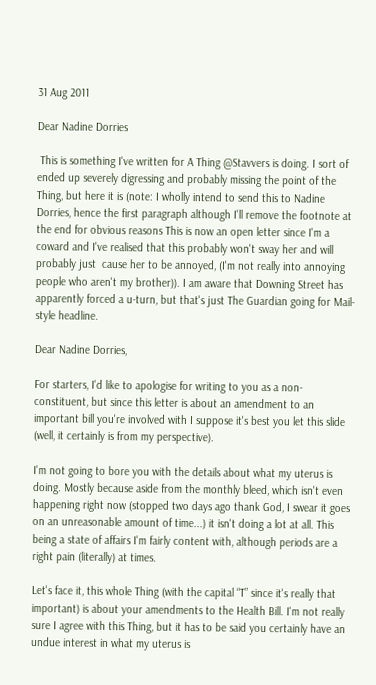31 Aug 2011

Dear Nadine Dorries

 This is something I've written for A Thing @Stavvers is doing. I sort of ended up severely digressing and probably missing the point of the Thing, but here it is (note: I wholly intend to send this to Nadine Dorries, hence the first paragraph although I'll remove the footnote at the end for obvious reasons This is now an open letter since I'm a coward and I've realised that this probably won't sway her and will probably just  cause her to be annoyed, (I'm not really into annoying people who aren't my brother)). I am aware that Downing Street has apparently forced a u-turn, but that's just The Guardian going for Mail-style headline.

Dear Nadine Dorries,

For starters, I'd like to apologise for writing to you as a non-constituent, but since this letter is about an amendment to an important bill you're involved with I suppose it's best you let this slide (well, it certainly is from my perspective).

I'm not going to bore you with the details about what my uterus is doing. Mostly because aside from the monthly bleed, which isn't even happening right now (stopped two days ago thank God, I swear it goes on an unreasonable amount of time...) it isn't doing a lot at all. This being a state of affairs I'm fairly content with, although periods are a right pain (literally) at times.

Let's face it, this whole Thing (with the capital “T” since it's really that important) is about your amendments to the Health Bill. I'm not really sure I agree with this Thing, but it has to be said you certainly have an undue interest in what my uterus is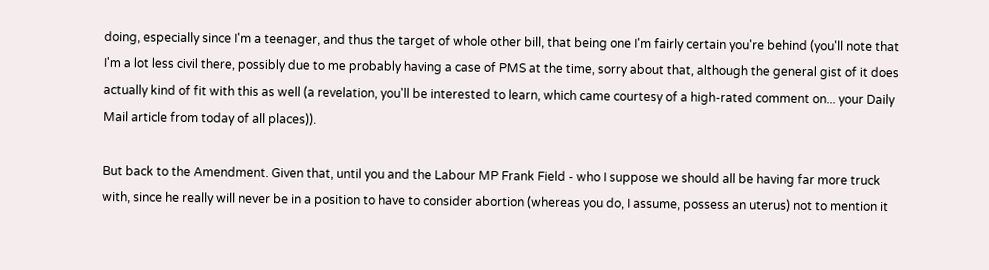doing, especially since I'm a teenager, and thus the target of whole other bill, that being one I'm fairly certain you're behind (you'll note that I'm a lot less civil there, possibly due to me probably having a case of PMS at the time, sorry about that, although the general gist of it does actually kind of fit with this as well (a revelation, you'll be interested to learn, which came courtesy of a high-rated comment on... your Daily Mail article from today of all places)).

But back to the Amendment. Given that, until you and the Labour MP Frank Field - who I suppose we should all be having far more truck with, since he really will never be in a position to have to consider abortion (whereas you do, I assume, possess an uterus) not to mention it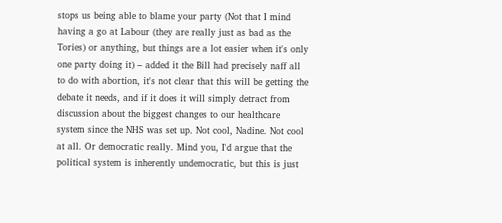stops us being able to blame your party (Not that I mind having a go at Labour (they are really just as bad as the Tories) or anything, but things are a lot easier when it's only one party doing it) – added it the Bill had precisely naff all to do with abortion, it's not clear that this will be getting the debate it needs, and if it does it will simply detract from discussion about the biggest changes to our healthcare system since the NHS was set up. Not cool, Nadine. Not cool at all. Or democratic really. Mind you, I'd argue that the political system is inherently undemocratic, but this is just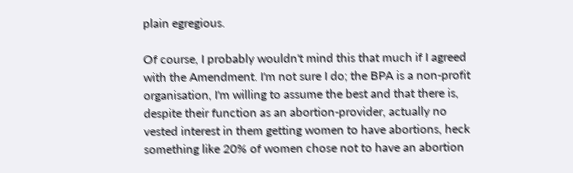plain egregious.

Of course, I probably wouldn't mind this that much if I agreed with the Amendment. I'm not sure I do; the BPA is a non-profit organisation, I'm willing to assume the best and that there is, despite their function as an abortion-provider, actually no vested interest in them getting women to have abortions, heck something like 20% of women chose not to have an abortion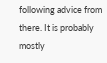following advice from there. It is probably mostly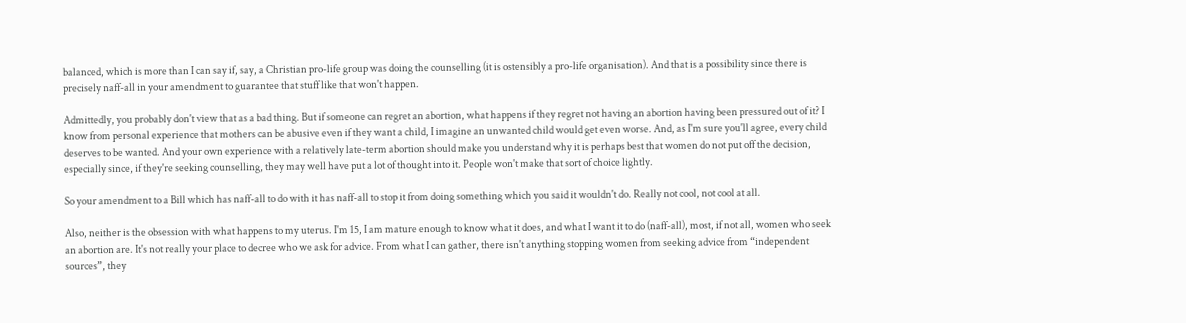balanced, which is more than I can say if, say, a Christian pro-life group was doing the counselling (it is ostensibly a pro-life organisation). And that is a possibility since there is precisely naff-all in your amendment to guarantee that stuff like that won't happen.

Admittedly, you probably don't view that as a bad thing. But if someone can regret an abortion, what happens if they regret not having an abortion having been pressured out of it? I know from personal experience that mothers can be abusive even if they want a child, I imagine an unwanted child would get even worse. And, as I'm sure you'll agree, every child deserves to be wanted. And your own experience with a relatively late-term abortion should make you understand why it is perhaps best that women do not put off the decision, especially since, if they're seeking counselling, they may well have put a lot of thought into it. People won't make that sort of choice lightly.

So your amendment to a Bill which has naff-all to do with it has naff-all to stop it from doing something which you said it wouldn't do. Really not cool, not cool at all.

Also, neither is the obsession with what happens to my uterus. I'm 15, I am mature enough to know what it does, and what I want it to do (naff-all), most, if not all, women who seek an abortion are. It's not really your place to decree who we ask for advice. From what I can gather, there isn't anything stopping women from seeking advice from “independent sources”, they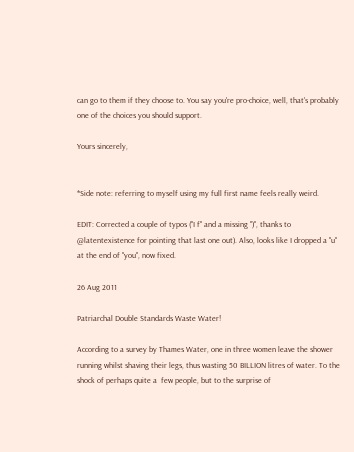can go to them if they choose to. You say you're pro-choice, well, that's probably one of the choices you should support.

Yours sincerely,


*Side note: referring to myself using my full first name feels really weird.

EDIT: Corrected a couple of typos ("I f" and a missing ")", thanks to @latentexistence for pointing that last one out). Also, looks like I dropped a "u" at the end of "you", now fixed.

26 Aug 2011

Patriarchal Double Standards Waste Water!

According to a survey by Thames Water, one in three women leave the shower running whilst shaving their legs, thus wasting 50 BILLION litres of water. To the shock of perhaps quite a  few people, but to the surprise of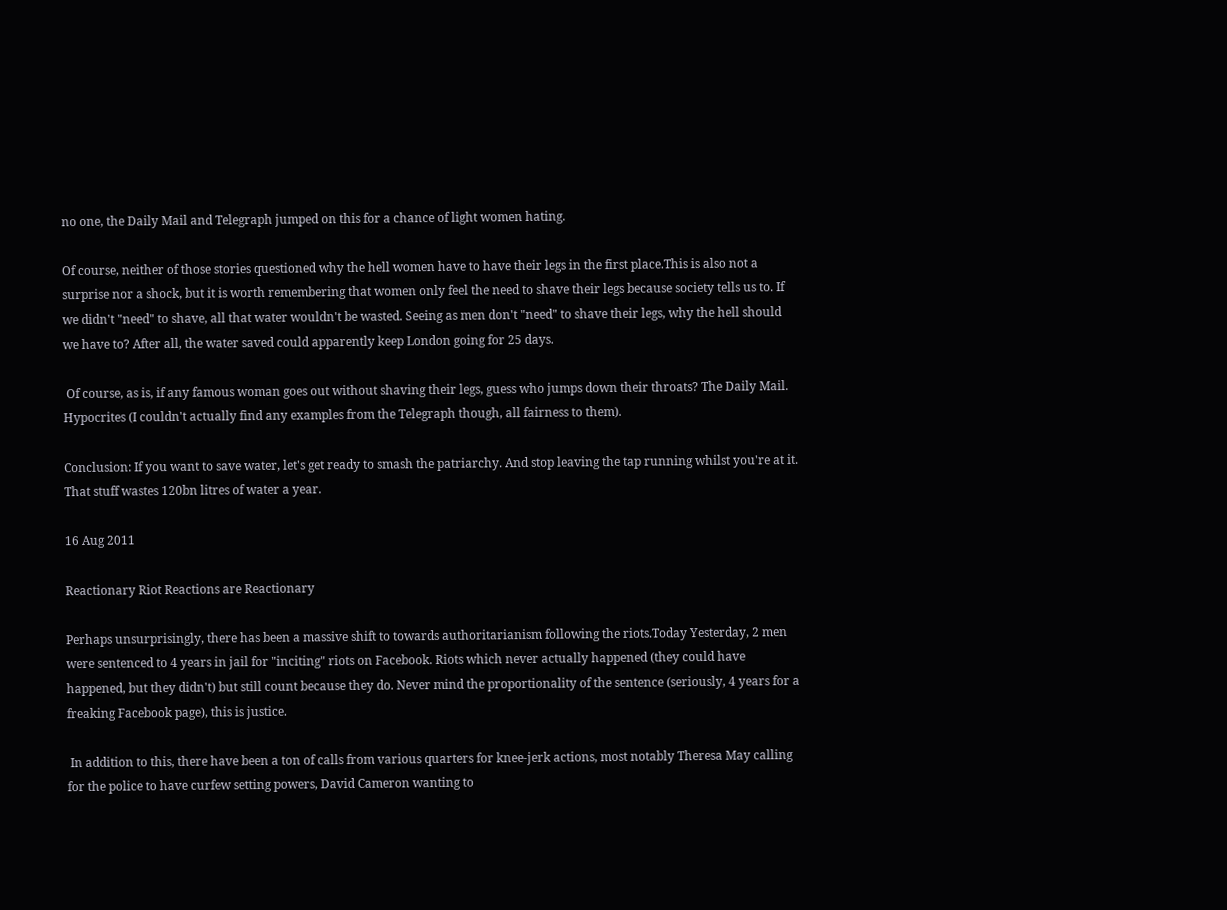no one, the Daily Mail and Telegraph jumped on this for a chance of light women hating.

Of course, neither of those stories questioned why the hell women have to have their legs in the first place.This is also not a surprise nor a shock, but it is worth remembering that women only feel the need to shave their legs because society tells us to. If we didn't "need" to shave, all that water wouldn't be wasted. Seeing as men don't "need" to shave their legs, why the hell should we have to? After all, the water saved could apparently keep London going for 25 days.

 Of course, as is, if any famous woman goes out without shaving their legs, guess who jumps down their throats? The Daily Mail. Hypocrites (I couldn't actually find any examples from the Telegraph though, all fairness to them).

Conclusion: If you want to save water, let's get ready to smash the patriarchy. And stop leaving the tap running whilst you're at it. That stuff wastes 120bn litres of water a year.

16 Aug 2011

Reactionary Riot Reactions are Reactionary

Perhaps unsurprisingly, there has been a massive shift to towards authoritarianism following the riots.Today Yesterday, 2 men were sentenced to 4 years in jail for "inciting" riots on Facebook. Riots which never actually happened (they could have happened, but they didn't) but still count because they do. Never mind the proportionality of the sentence (seriously, 4 years for a freaking Facebook page), this is justice.

 In addition to this, there have been a ton of calls from various quarters for knee-jerk actions, most notably Theresa May calling for the police to have curfew setting powers, David Cameron wanting to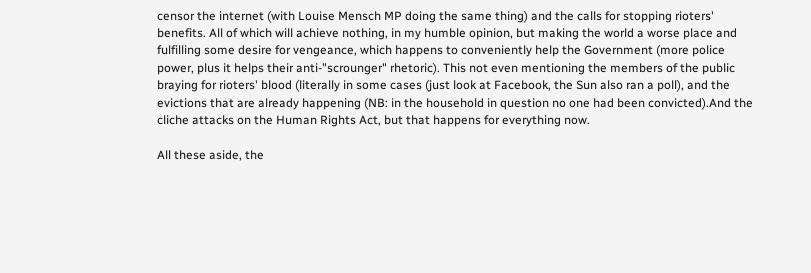censor the internet (with Louise Mensch MP doing the same thing) and the calls for stopping rioters' benefits. All of which will achieve nothing, in my humble opinion, but making the world a worse place and fulfilling some desire for vengeance, which happens to conveniently help the Government (more police power, plus it helps their anti-"scrounger" rhetoric). This not even mentioning the members of the public braying for rioters' blood (literally in some cases (just look at Facebook, the Sun also ran a poll), and the evictions that are already happening (NB: in the household in question no one had been convicted).And the cliche attacks on the Human Rights Act, but that happens for everything now.

All these aside, the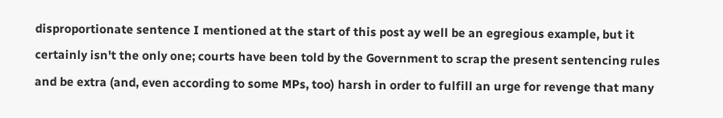disproportionate sentence I mentioned at the start of this post ay well be an egregious example, but it certainly isn't the only one; courts have been told by the Government to scrap the present sentencing rules and be extra (and, even according to some MPs, too) harsh in order to fulfill an urge for revenge that many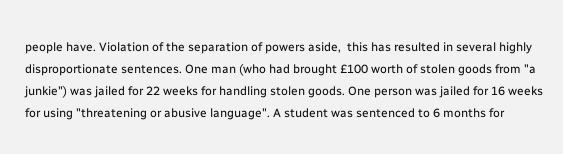people have. Violation of the separation of powers aside,  this has resulted in several highly disproportionate sentences. One man (who had brought £100 worth of stolen goods from "a junkie") was jailed for 22 weeks for handling stolen goods. One person was jailed for 16 weeks for using "threatening or abusive language". A student was sentenced to 6 months for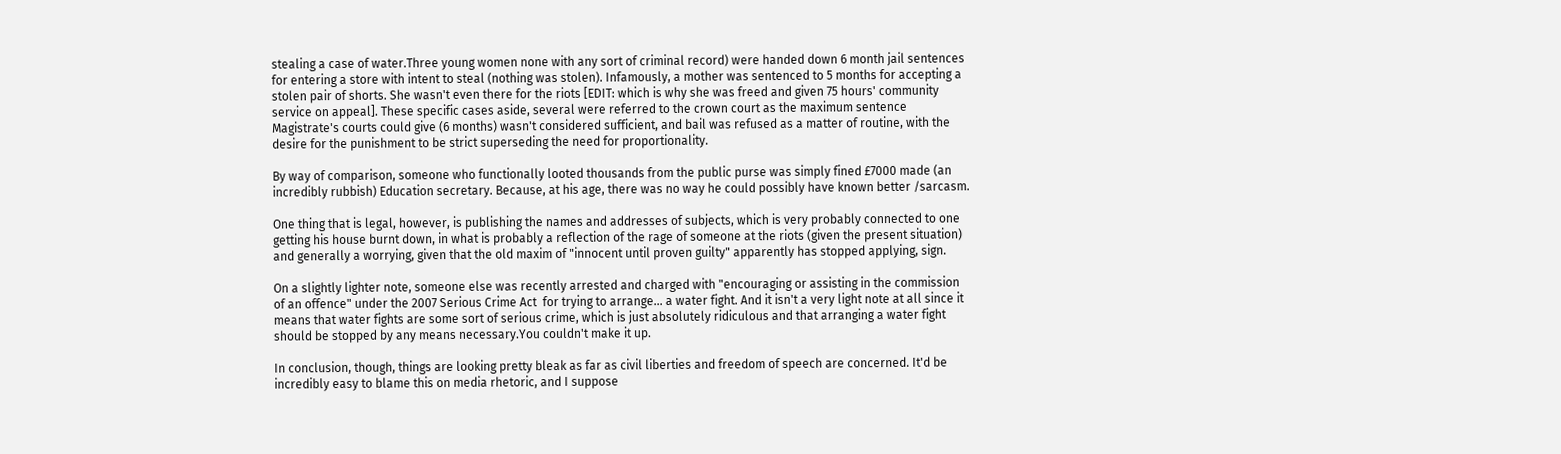stealing a case of water.Three young women none with any sort of criminal record) were handed down 6 month jail sentences for entering a store with intent to steal (nothing was stolen). Infamously, a mother was sentenced to 5 months for accepting a stolen pair of shorts. She wasn't even there for the riots [EDIT: which is why she was freed and given 75 hours' community service on appeal]. These specific cases aside, several were referred to the crown court as the maximum sentence Magistrate's courts could give (6 months) wasn't considered sufficient, and bail was refused as a matter of routine, with the desire for the punishment to be strict superseding the need for proportionality.

By way of comparison, someone who functionally looted thousands from the public purse was simply fined £7000 made (an incredibly rubbish) Education secretary. Because, at his age, there was no way he could possibly have known better /sarcasm.

One thing that is legal, however, is publishing the names and addresses of subjects, which is very probably connected to one getting his house burnt down, in what is probably a reflection of the rage of someone at the riots (given the present situation) and generally a worrying, given that the old maxim of "innocent until proven guilty" apparently has stopped applying, sign.

On a slightly lighter note, someone else was recently arrested and charged with "encouraging or assisting in the commission of an offence" under the 2007 Serious Crime Act  for trying to arrange... a water fight. And it isn't a very light note at all since it means that water fights are some sort of serious crime, which is just absolutely ridiculous and that arranging a water fight should be stopped by any means necessary.You couldn't make it up.

In conclusion, though, things are looking pretty bleak as far as civil liberties and freedom of speech are concerned. It'd be incredibly easy to blame this on media rhetoric, and I suppose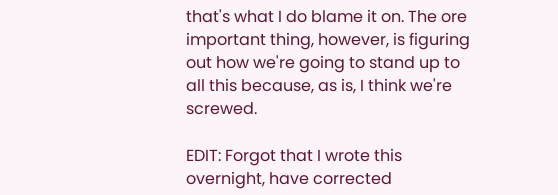that's what I do blame it on. The ore important thing, however, is figuring out how we're going to stand up to all this because, as is, I think we're screwed.

EDIT: Forgot that I wrote this overnight, have corrected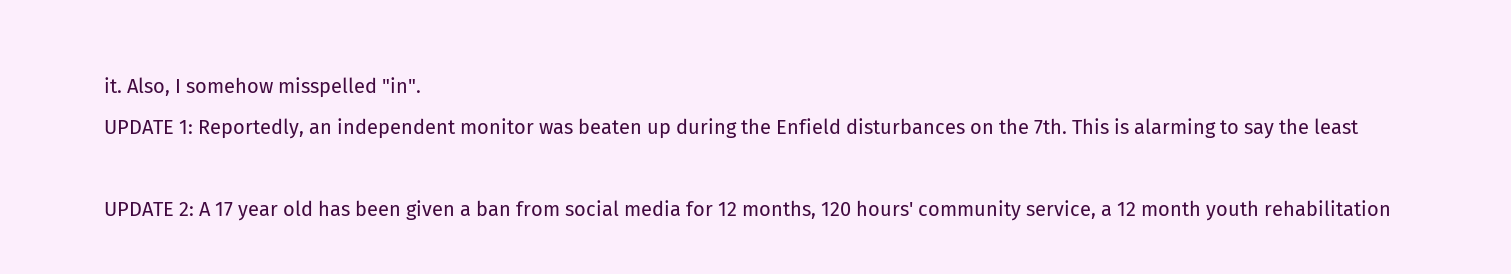it. Also, I somehow misspelled "in".
UPDATE 1: Reportedly, an independent monitor was beaten up during the Enfield disturbances on the 7th. This is alarming to say the least

UPDATE 2: A 17 year old has been given a ban from social media for 12 months, 120 hours' community service, a 12 month youth rehabilitation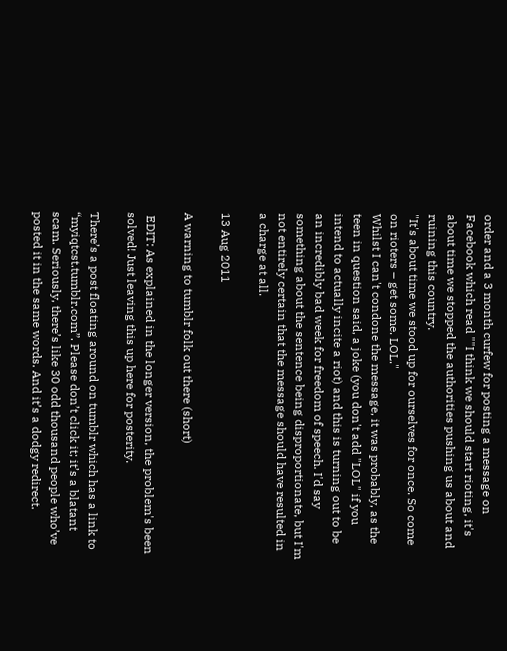order and a 3 month curfew for posting a message on Facebook which read ""I think we should start rioting, it's about time we stopped the authorities pushing us about and ruining this country.
"It's about time we stood up for ourselves for once. So come on rioters – get some. LOL."
Whilst I can't condone the message, it was probably, as the teen in question said, a joke (you don't add "LOL" if you intend to actually incite a riot) and this is turning out to be an incredibly bad week for freedom of speech. I'd say something about the sentence being disproportionate, but I'm not entirely certain that the message should have resulted in a charge at all.

13 Aug 2011

A warning to tumblr folk out there (short)

 EDIT: As explained in the longer version, the problem's been solved! Just leaving this up here for posterity.

There’s a post floating around on tumblr which has a link to “myiqtcst.tumblr.com”. Please don’t click it; it’s a blatant scam. Seriously, there’s like 30 odd thousand people who’ve posted it in the same words. And it’s a dodgy redirect.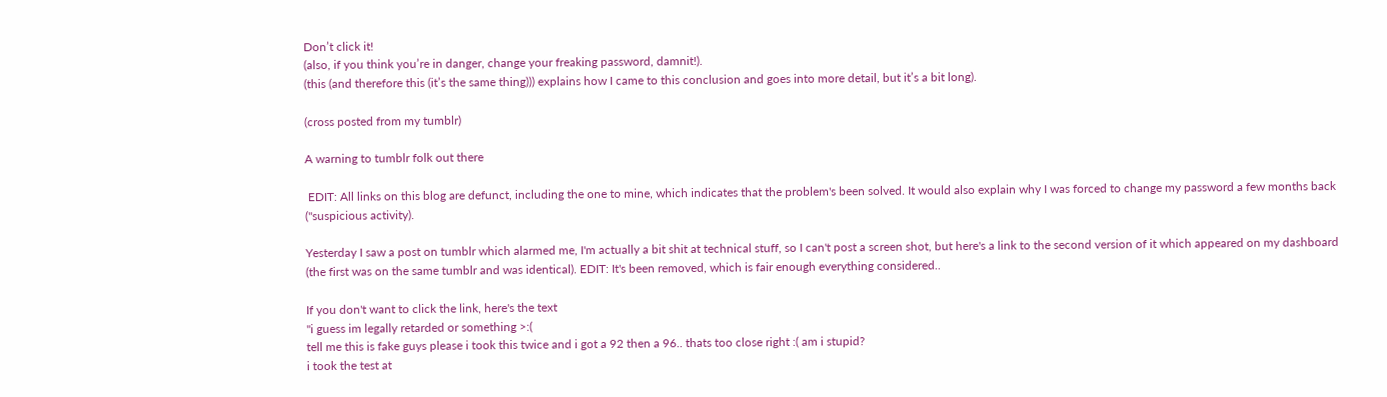Don’t click it!
(also, if you think you’re in danger, change your freaking password, damnit!).
(this (and therefore this (it’s the same thing))) explains how I came to this conclusion and goes into more detail, but it’s a bit long).

(cross posted from my tumblr)

A warning to tumblr folk out there

 EDIT: All links on this blog are defunct, including the one to mine, which indicates that the problem's been solved. It would also explain why I was forced to change my password a few months back ("suspicious activity).

Yesterday I saw a post on tumblr which alarmed me, I'm actually a bit shit at technical stuff, so I can't post a screen shot, but here's a link to the second version of it which appeared on my dashboard (the first was on the same tumblr and was identical). EDIT: It's been removed, which is fair enough everything considered..

If you don't want to click the link, here's the text
"i guess im legally retarded or something >:(
tell me this is fake guys please i took this twice and i got a 92 then a 96.. thats too close right :( am i stupid?
i took the test at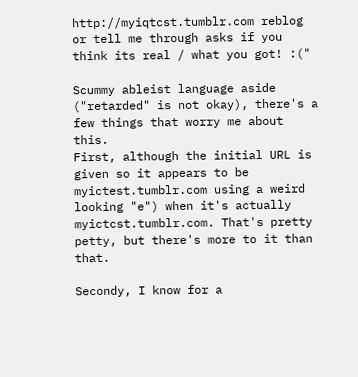http://myiqtcst.tumblr.com reblog or tell me through asks if you think its real / what you got! :("

Scummy ableist language aside ("retarded" is not okay), there's a few things that worry me about this.
First, although the initial URL is given so it appears to be myictest.tumblr.com using a weird looking "e") when it's actually myictcst.tumblr.com. That's pretty petty, but there's more to it than that.

Secondy, I know for a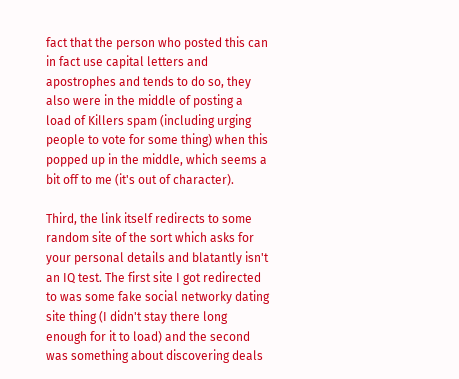fact that the person who posted this can in fact use capital letters and apostrophes and tends to do so, they also were in the middle of posting a load of Killers spam (including urging people to vote for some thing) when this popped up in the middle, which seems a bit off to me (it's out of character).

Third, the link itself redirects to some random site of the sort which asks for your personal details and blatantly isn't an IQ test. The first site I got redirected to was some fake social networky dating site thing (I didn't stay there long enough for it to load) and the second was something about discovering deals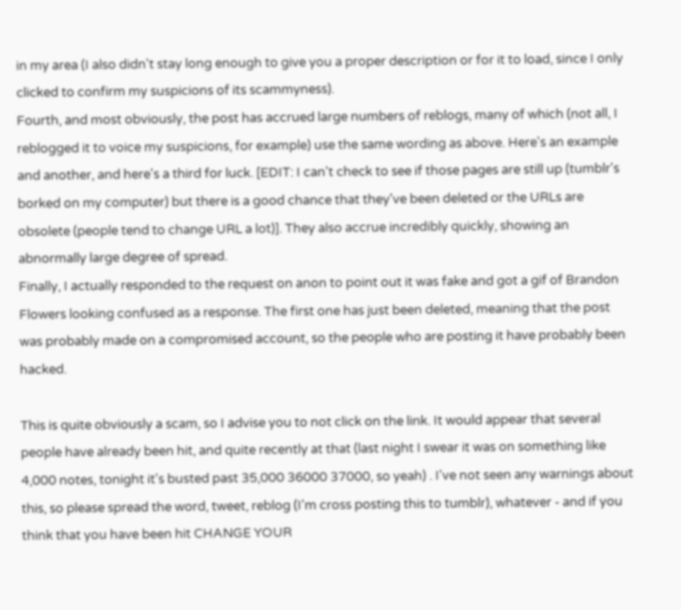in my area (I also didn't stay long enough to give you a proper description or for it to load, since I only clicked to confirm my suspicions of its scammyness).
Fourth, and most obviously, the post has accrued large numbers of reblogs, many of which (not all, I reblogged it to voice my suspicions, for example) use the same wording as above. Here's an example and another, and here's a third for luck. [EDIT: I can't check to see if those pages are still up (tumblr's borked on my computer) but there is a good chance that they've been deleted or the URLs are obsolete (people tend to change URL a lot)]. They also accrue incredibly quickly, showing an abnormally large degree of spread.
Finally, I actually responded to the request on anon to point out it was fake and got a gif of Brandon Flowers looking confused as a response. The first one has just been deleted, meaning that the post was probably made on a compromised account, so the people who are posting it have probably been hacked.

This is quite obviously a scam, so I advise you to not click on the link. It would appear that several people have already been hit, and quite recently at that (last night I swear it was on something like 4,000 notes, tonight it's busted past 35,000 36000 37000, so yeah) . I've not seen any warnings about this, so please spread the word, tweet, reblog (I'm cross posting this to tumblr), whatever - and if you think that you have been hit CHANGE YOUR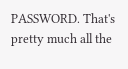PASSWORD. That's pretty much all the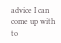advice I can come up with to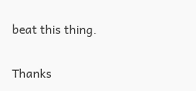beat this thing.

Thanks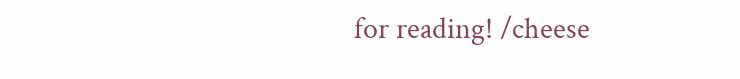for reading! /cheese